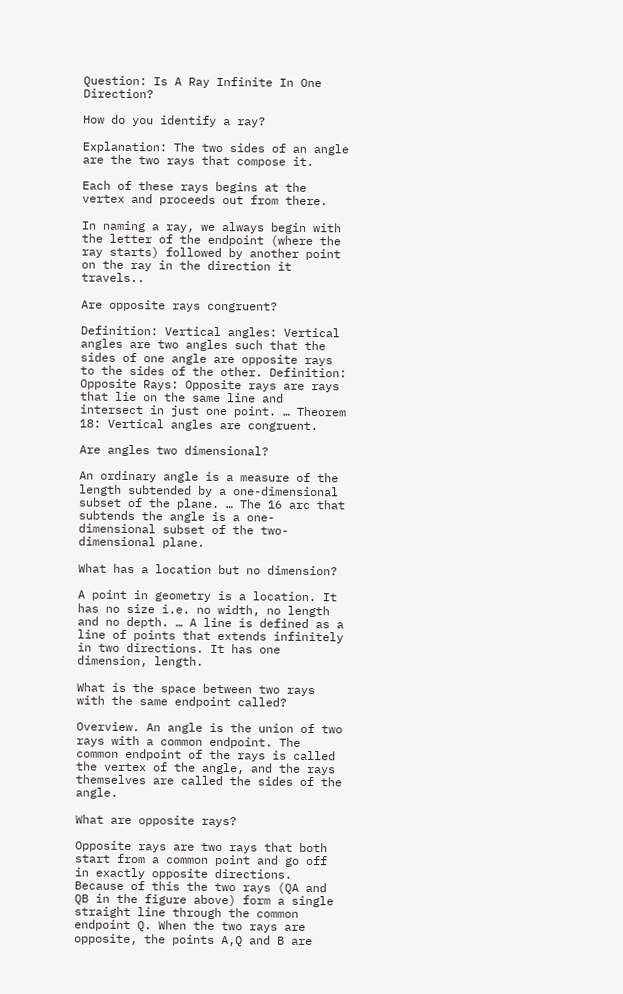Question: Is A Ray Infinite In One Direction?

How do you identify a ray?

Explanation: The two sides of an angle are the two rays that compose it.

Each of these rays begins at the vertex and proceeds out from there.

In naming a ray, we always begin with the letter of the endpoint (where the ray starts) followed by another point on the ray in the direction it travels..

Are opposite rays congruent?

Definition: Vertical angles: Vertical angles are two angles such that the sides of one angle are opposite rays to the sides of the other. Definition: Opposite Rays: Opposite rays are rays that lie on the same line and intersect in just one point. … Theorem 18: Vertical angles are congruent.

Are angles two dimensional?

An ordinary angle is a measure of the length subtended by a one-dimensional subset of the plane. … The 16 arc that subtends the angle is a one-dimensional subset of the two-dimensional plane.

What has a location but no dimension?

A point in geometry is a location. It has no size i.e. no width, no length and no depth. … A line is defined as a line of points that extends infinitely in two directions. It has one dimension, length.

What is the space between two rays with the same endpoint called?

Overview. An angle is the union of two rays with a common endpoint. The common endpoint of the rays is called the vertex of the angle, and the rays themselves are called the sides of the angle.

What are opposite rays?

Opposite rays are two rays that both start from a common point and go off in exactly opposite directions. Because of this the two rays (QA and QB in the figure above) form a single straight line through the common endpoint Q. When the two rays are opposite, the points A,Q and B are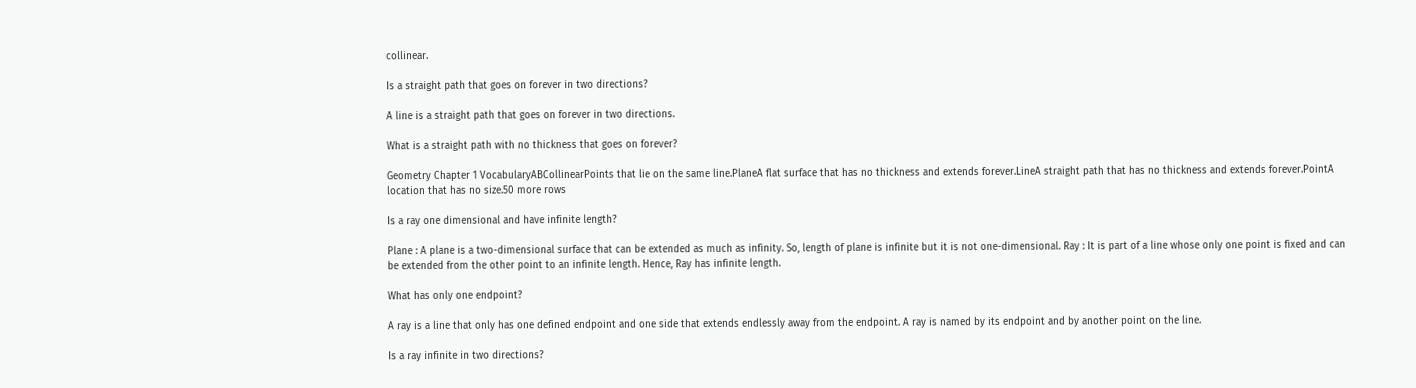collinear.

Is a straight path that goes on forever in two directions?

A line is a straight path that goes on forever in two directions.

What is a straight path with no thickness that goes on forever?

Geometry Chapter 1 VocabularyABCollinearPoints that lie on the same line.PlaneA flat surface that has no thickness and extends forever.LineA straight path that has no thickness and extends forever.PointA location that has no size.50 more rows

Is a ray one dimensional and have infinite length?

Plane : A plane is a two-dimensional surface that can be extended as much as infinity. So, length of plane is infinite but it is not one-dimensional. Ray : It is part of a line whose only one point is fixed and can be extended from the other point to an infinite length. Hence, Ray has infinite length.

What has only one endpoint?

A ray is a line that only has one defined endpoint and one side that extends endlessly away from the endpoint. A ray is named by its endpoint and by another point on the line.

Is a ray infinite in two directions?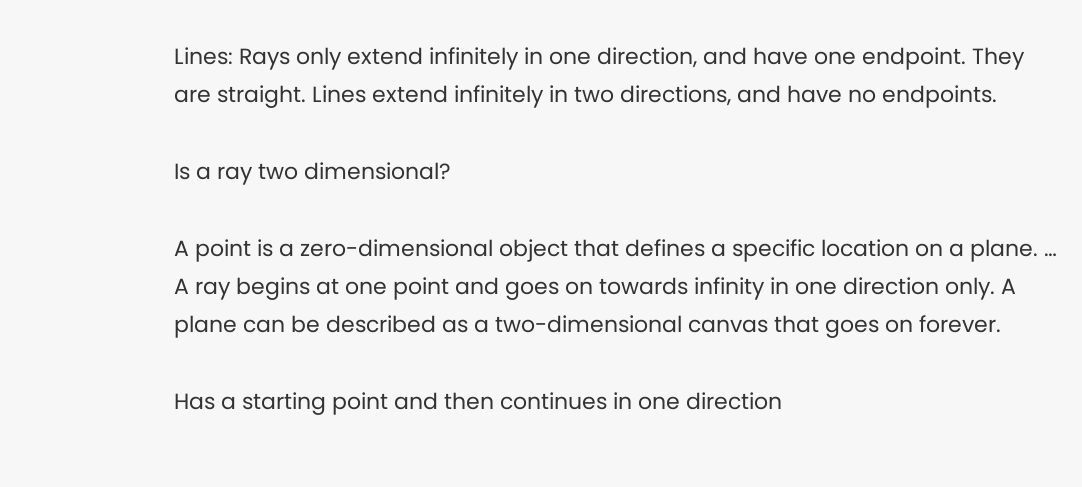Lines: Rays only extend infinitely in one direction, and have one endpoint. They are straight. Lines extend infinitely in two directions, and have no endpoints.

Is a ray two dimensional?

A point is a zero-dimensional object that defines a specific location on a plane. … A ray begins at one point and goes on towards infinity in one direction only. A plane can be described as a two-dimensional canvas that goes on forever.

Has a starting point and then continues in one direction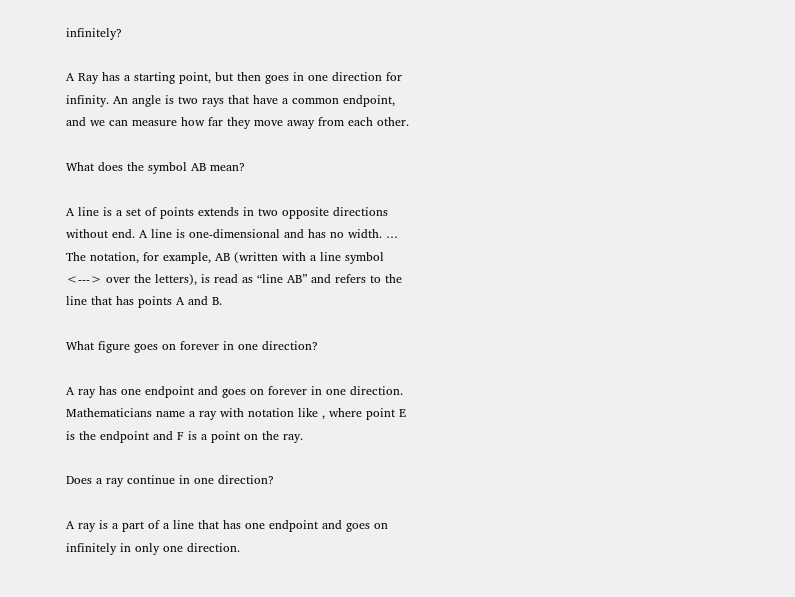infinitely?

A Ray has a starting point, but then goes in one direction for infinity. An angle is two rays that have a common endpoint, and we can measure how far they move away from each other.

What does the symbol AB mean?

A line is a set of points extends in two opposite directions without end. A line is one-dimensional and has no width. … The notation, for example, AB (written with a line symbol <---> over the letters), is read as “line AB” and refers to the line that has points A and B.

What figure goes on forever in one direction?

A ray has one endpoint and goes on forever in one direction. Mathematicians name a ray with notation like , where point E is the endpoint and F is a point on the ray.

Does a ray continue in one direction?

A ray is a part of a line that has one endpoint and goes on infinitely in only one direction.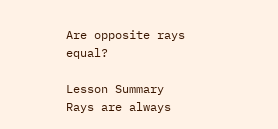Are opposite rays equal?

Lesson Summary Rays are always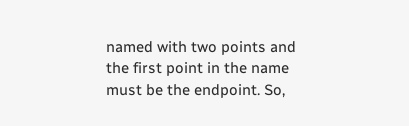named with two points and the first point in the name must be the endpoint. So,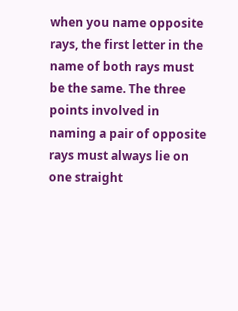when you name opposite rays, the first letter in the name of both rays must be the same. The three points involved in naming a pair of opposite rays must always lie on one straight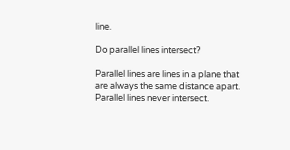line.

Do parallel lines intersect?

Parallel lines are lines in a plane that are always the same distance apart. Parallel lines never intersect.